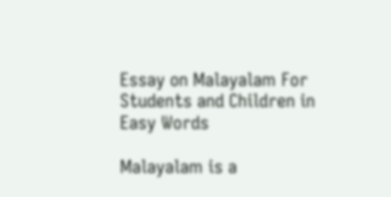Essay on Malayalam For Students and Children in Easy Words

Malayalam is a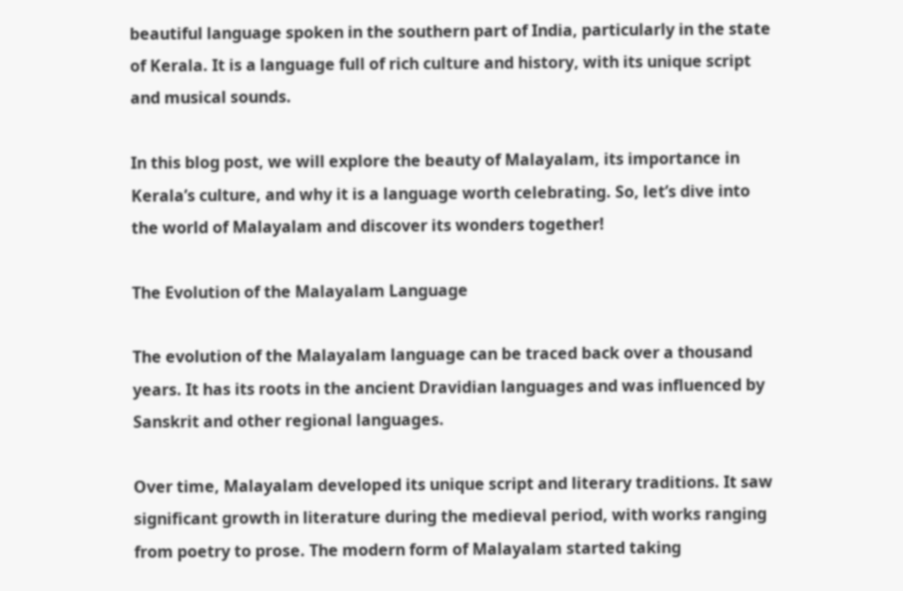beautiful language spoken in the southern part of India, particularly in the state of Kerala. It is a language full of rich culture and history, with its unique script and musical sounds.

In this blog post, we will explore the beauty of Malayalam, its importance in Kerala’s culture, and why it is a language worth celebrating. So, let’s dive into the world of Malayalam and discover its wonders together!

The Evolution of the Malayalam Language

The evolution of the Malayalam language can be traced back over a thousand years. It has its roots in the ancient Dravidian languages and was influenced by Sanskrit and other regional languages.

Over time, Malayalam developed its unique script and literary traditions. It saw significant growth in literature during the medieval period, with works ranging from poetry to prose. The modern form of Malayalam started taking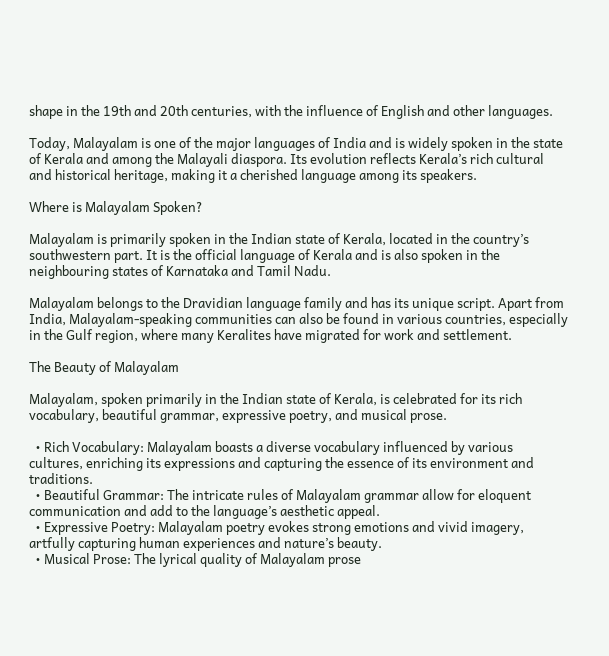shape in the 19th and 20th centuries, with the influence of English and other languages.

Today, Malayalam is one of the major languages of India and is widely spoken in the state of Kerala and among the Malayali diaspora. Its evolution reflects Kerala’s rich cultural and historical heritage, making it a cherished language among its speakers.

Where is Malayalam Spoken?

Malayalam is primarily spoken in the Indian state of Kerala, located in the country’s southwestern part. It is the official language of Kerala and is also spoken in the neighbouring states of Karnataka and Tamil Nadu.

Malayalam belongs to the Dravidian language family and has its unique script. Apart from India, Malayalam-speaking communities can also be found in various countries, especially in the Gulf region, where many Keralites have migrated for work and settlement.

The Beauty of Malayalam

Malayalam, spoken primarily in the Indian state of Kerala, is celebrated for its rich vocabulary, beautiful grammar, expressive poetry, and musical prose.

  • Rich Vocabulary: Malayalam boasts a diverse vocabulary influenced by various cultures, enriching its expressions and capturing the essence of its environment and traditions.
  • Beautiful Grammar: The intricate rules of Malayalam grammar allow for eloquent communication and add to the language’s aesthetic appeal.
  • Expressive Poetry: Malayalam poetry evokes strong emotions and vivid imagery, artfully capturing human experiences and nature’s beauty.
  • Musical Prose: The lyrical quality of Malayalam prose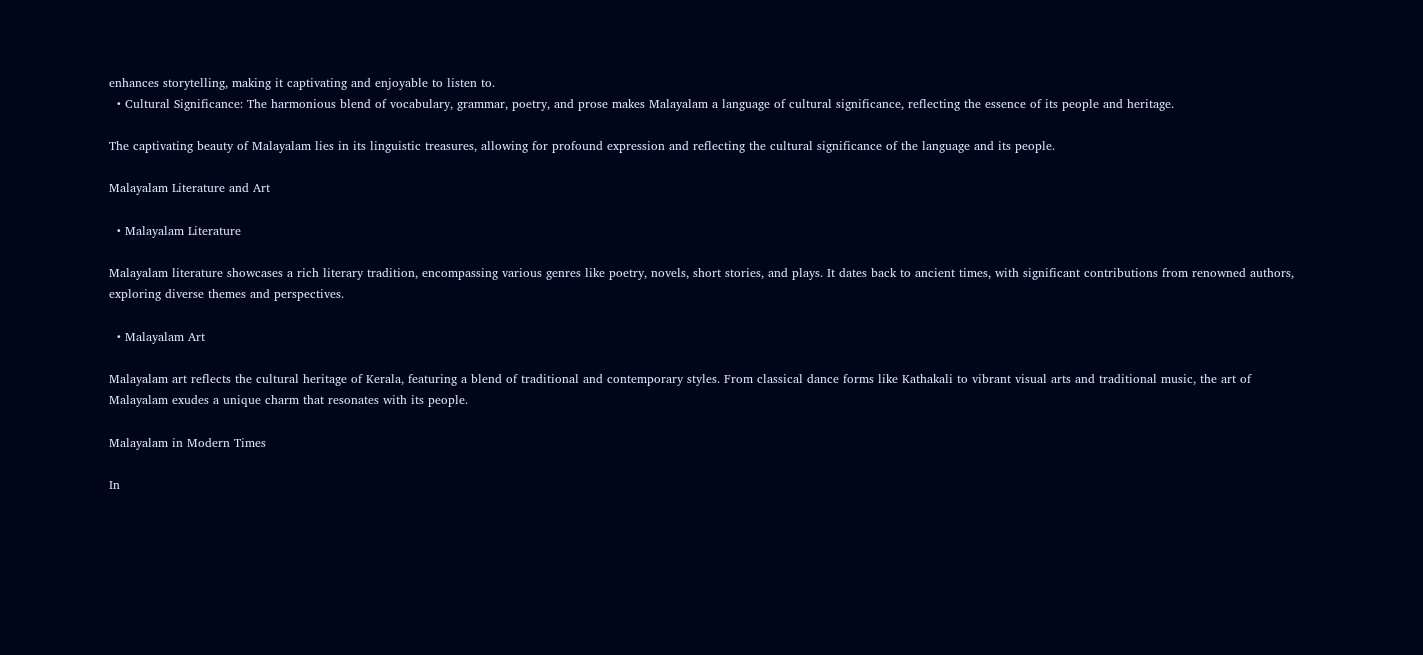enhances storytelling, making it captivating and enjoyable to listen to.
  • Cultural Significance: The harmonious blend of vocabulary, grammar, poetry, and prose makes Malayalam a language of cultural significance, reflecting the essence of its people and heritage.

The captivating beauty of Malayalam lies in its linguistic treasures, allowing for profound expression and reflecting the cultural significance of the language and its people.

Malayalam Literature and Art

  • Malayalam Literature

Malayalam literature showcases a rich literary tradition, encompassing various genres like poetry, novels, short stories, and plays. It dates back to ancient times, with significant contributions from renowned authors, exploring diverse themes and perspectives.

  • Malayalam Art

Malayalam art reflects the cultural heritage of Kerala, featuring a blend of traditional and contemporary styles. From classical dance forms like Kathakali to vibrant visual arts and traditional music, the art of Malayalam exudes a unique charm that resonates with its people.

Malayalam in Modern Times

In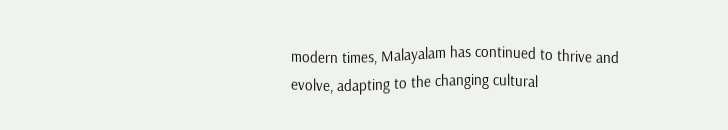modern times, Malayalam has continued to thrive and evolve, adapting to the changing cultural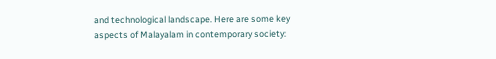and technological landscape. Here are some key aspects of Malayalam in contemporary society: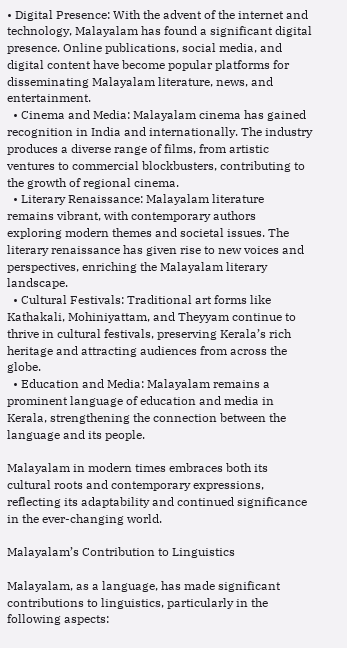• Digital Presence: With the advent of the internet and technology, Malayalam has found a significant digital presence. Online publications, social media, and digital content have become popular platforms for disseminating Malayalam literature, news, and entertainment.
  • Cinema and Media: Malayalam cinema has gained recognition in India and internationally. The industry produces a diverse range of films, from artistic ventures to commercial blockbusters, contributing to the growth of regional cinema.
  • Literary Renaissance: Malayalam literature remains vibrant, with contemporary authors exploring modern themes and societal issues. The literary renaissance has given rise to new voices and perspectives, enriching the Malayalam literary landscape.
  • Cultural Festivals: Traditional art forms like Kathakali, Mohiniyattam, and Theyyam continue to thrive in cultural festivals, preserving Kerala’s rich heritage and attracting audiences from across the globe.
  • Education and Media: Malayalam remains a prominent language of education and media in Kerala, strengthening the connection between the language and its people.

Malayalam in modern times embraces both its cultural roots and contemporary expressions, reflecting its adaptability and continued significance in the ever-changing world.

Malayalam’s Contribution to Linguistics

Malayalam, as a language, has made significant contributions to linguistics, particularly in the following aspects: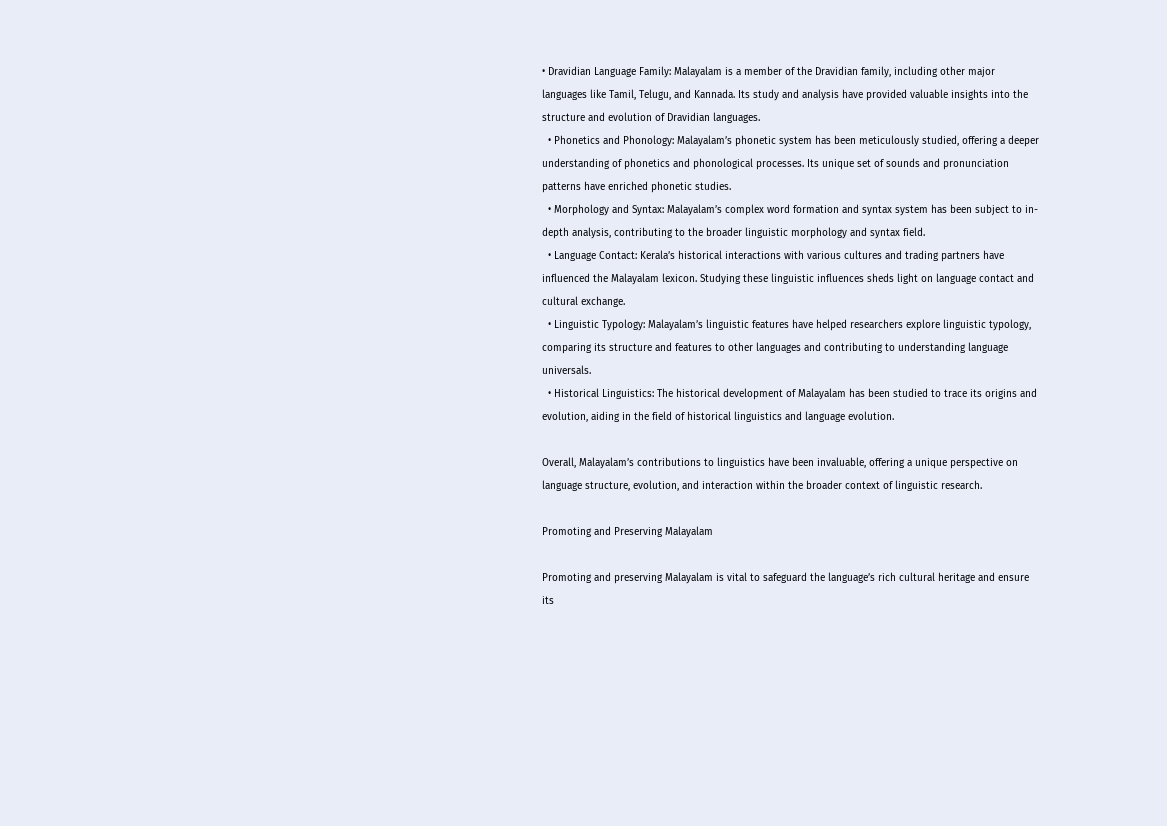• Dravidian Language Family: Malayalam is a member of the Dravidian family, including other major languages like Tamil, Telugu, and Kannada. Its study and analysis have provided valuable insights into the structure and evolution of Dravidian languages.
  • Phonetics and Phonology: Malayalam’s phonetic system has been meticulously studied, offering a deeper understanding of phonetics and phonological processes. Its unique set of sounds and pronunciation patterns have enriched phonetic studies.
  • Morphology and Syntax: Malayalam’s complex word formation and syntax system has been subject to in-depth analysis, contributing to the broader linguistic morphology and syntax field.
  • Language Contact: Kerala’s historical interactions with various cultures and trading partners have influenced the Malayalam lexicon. Studying these linguistic influences sheds light on language contact and cultural exchange.
  • Linguistic Typology: Malayalam’s linguistic features have helped researchers explore linguistic typology, comparing its structure and features to other languages and contributing to understanding language universals.
  • Historical Linguistics: The historical development of Malayalam has been studied to trace its origins and evolution, aiding in the field of historical linguistics and language evolution.

Overall, Malayalam’s contributions to linguistics have been invaluable, offering a unique perspective on language structure, evolution, and interaction within the broader context of linguistic research.

Promoting and Preserving Malayalam

Promoting and preserving Malayalam is vital to safeguard the language’s rich cultural heritage and ensure its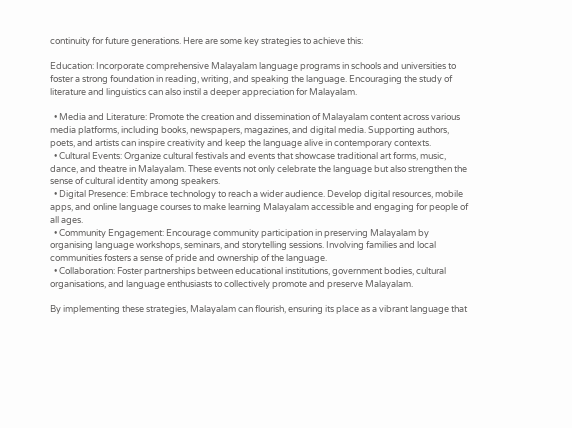continuity for future generations. Here are some key strategies to achieve this:

Education: Incorporate comprehensive Malayalam language programs in schools and universities to foster a strong foundation in reading, writing, and speaking the language. Encouraging the study of literature and linguistics can also instil a deeper appreciation for Malayalam.

  • Media and Literature: Promote the creation and dissemination of Malayalam content across various media platforms, including books, newspapers, magazines, and digital media. Supporting authors, poets, and artists can inspire creativity and keep the language alive in contemporary contexts.
  • Cultural Events: Organize cultural festivals and events that showcase traditional art forms, music, dance, and theatre in Malayalam. These events not only celebrate the language but also strengthen the sense of cultural identity among speakers.
  • Digital Presence: Embrace technology to reach a wider audience. Develop digital resources, mobile apps, and online language courses to make learning Malayalam accessible and engaging for people of all ages.
  • Community Engagement: Encourage community participation in preserving Malayalam by organising language workshops, seminars, and storytelling sessions. Involving families and local communities fosters a sense of pride and ownership of the language.
  • Collaboration: Foster partnerships between educational institutions, government bodies, cultural organisations, and language enthusiasts to collectively promote and preserve Malayalam.

By implementing these strategies, Malayalam can flourish, ensuring its place as a vibrant language that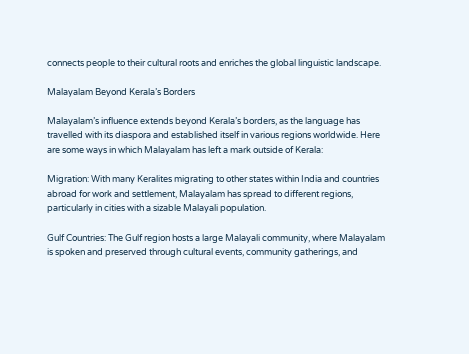connects people to their cultural roots and enriches the global linguistic landscape.

Malayalam Beyond Kerala’s Borders

Malayalam’s influence extends beyond Kerala’s borders, as the language has travelled with its diaspora and established itself in various regions worldwide. Here are some ways in which Malayalam has left a mark outside of Kerala:

Migration: With many Keralites migrating to other states within India and countries abroad for work and settlement, Malayalam has spread to different regions, particularly in cities with a sizable Malayali population.

Gulf Countries: The Gulf region hosts a large Malayali community, where Malayalam is spoken and preserved through cultural events, community gatherings, and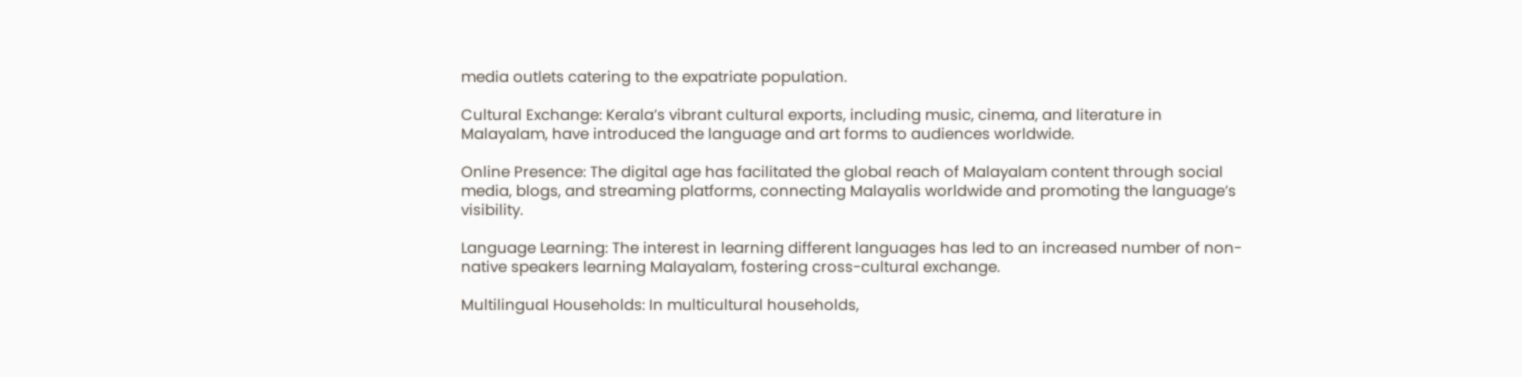media outlets catering to the expatriate population.

Cultural Exchange: Kerala’s vibrant cultural exports, including music, cinema, and literature in Malayalam, have introduced the language and art forms to audiences worldwide.

Online Presence: The digital age has facilitated the global reach of Malayalam content through social media, blogs, and streaming platforms, connecting Malayalis worldwide and promoting the language’s visibility.

Language Learning: The interest in learning different languages has led to an increased number of non-native speakers learning Malayalam, fostering cross-cultural exchange.

Multilingual Households: In multicultural households,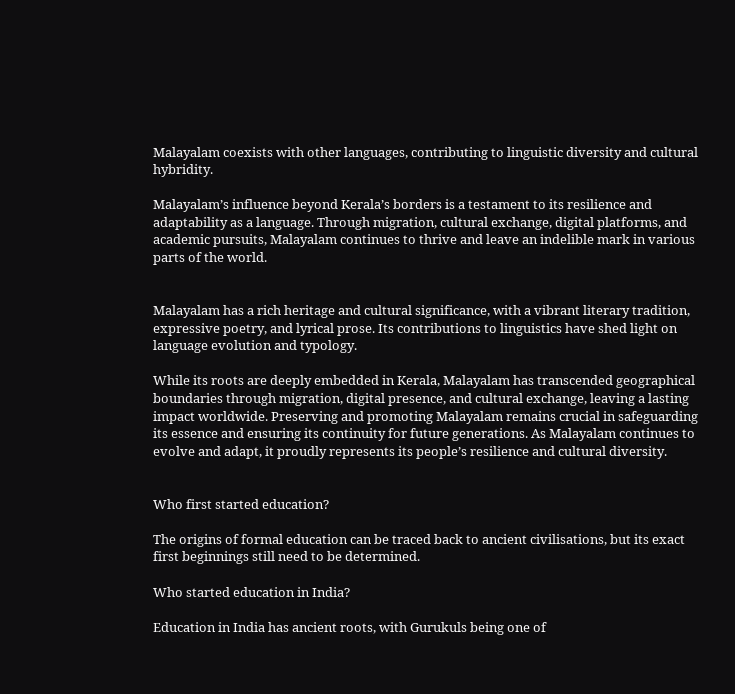Malayalam coexists with other languages, contributing to linguistic diversity and cultural hybridity.

Malayalam’s influence beyond Kerala’s borders is a testament to its resilience and adaptability as a language. Through migration, cultural exchange, digital platforms, and academic pursuits, Malayalam continues to thrive and leave an indelible mark in various parts of the world.


Malayalam has a rich heritage and cultural significance, with a vibrant literary tradition, expressive poetry, and lyrical prose. Its contributions to linguistics have shed light on language evolution and typology.

While its roots are deeply embedded in Kerala, Malayalam has transcended geographical boundaries through migration, digital presence, and cultural exchange, leaving a lasting impact worldwide. Preserving and promoting Malayalam remains crucial in safeguarding its essence and ensuring its continuity for future generations. As Malayalam continues to evolve and adapt, it proudly represents its people’s resilience and cultural diversity.


Who first started education?

The origins of formal education can be traced back to ancient civilisations, but its exact first beginnings still need to be determined.

Who started education in India?

Education in India has ancient roots, with Gurukuls being one of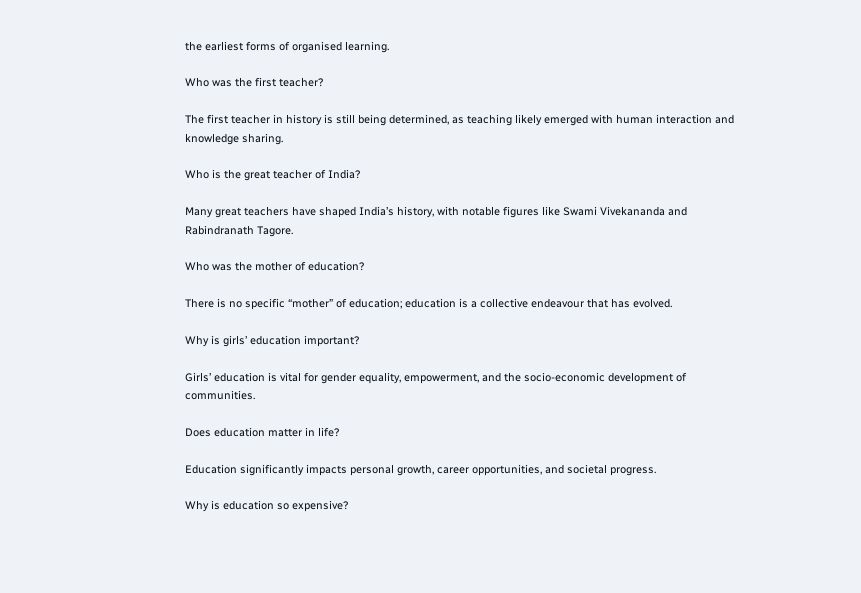the earliest forms of organised learning.

Who was the first teacher?

The first teacher in history is still being determined, as teaching likely emerged with human interaction and knowledge sharing.

Who is the great teacher of India?

Many great teachers have shaped India’s history, with notable figures like Swami Vivekananda and Rabindranath Tagore.

Who was the mother of education?

There is no specific “mother” of education; education is a collective endeavour that has evolved.

Why is girls’ education important?

Girls’ education is vital for gender equality, empowerment, and the socio-economic development of communities.

Does education matter in life?

Education significantly impacts personal growth, career opportunities, and societal progress.

Why is education so expensive?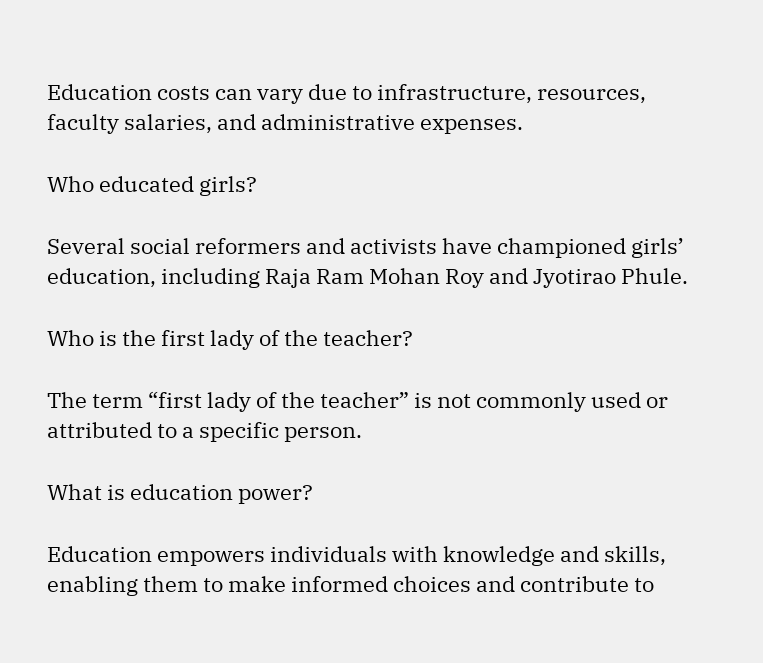Education costs can vary due to infrastructure, resources, faculty salaries, and administrative expenses.

Who educated girls?

Several social reformers and activists have championed girls’ education, including Raja Ram Mohan Roy and Jyotirao Phule.

Who is the first lady of the teacher?

The term “first lady of the teacher” is not commonly used or attributed to a specific person.

What is education power?

Education empowers individuals with knowledge and skills, enabling them to make informed choices and contribute to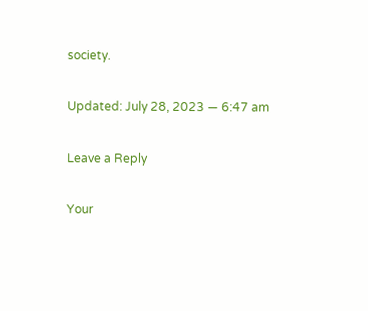society.

Updated: July 28, 2023 — 6:47 am

Leave a Reply

Your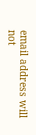email address will not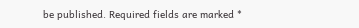be published. Required fields are marked *